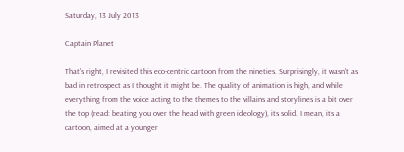Saturday, 13 July 2013

Captain Planet

That's right, I revisited this eco-centric cartoon from the nineties. Surprisingly, it wasn't as bad in retrospect as I thought it might be. The quality of animation is high, and while everything from the voice acting to the themes to the villains and storylines is a bit over the top (read: beating you over the head with green ideology), its solid. I mean, its a cartoon, aimed at a younger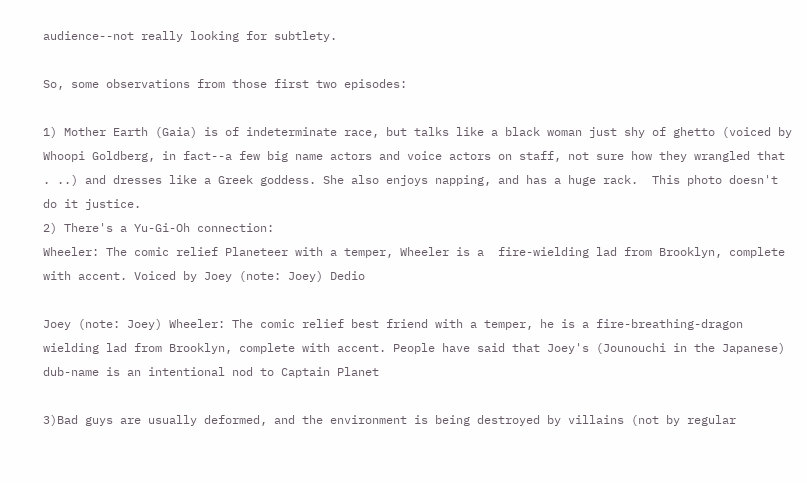audience--not really looking for subtlety.

So, some observations from those first two episodes:

1) Mother Earth (Gaia) is of indeterminate race, but talks like a black woman just shy of ghetto (voiced by Whoopi Goldberg, in fact--a few big name actors and voice actors on staff, not sure how they wrangled that . ..) and dresses like a Greek goddess. She also enjoys napping, and has a huge rack.  This photo doesn't do it justice.
2) There's a Yu-Gi-Oh connection:
Wheeler: The comic relief Planeteer with a temper, Wheeler is a  fire-wielding lad from Brooklyn, complete with accent. Voiced by Joey (note: Joey) Dedio

Joey (note: Joey) Wheeler: The comic relief best friend with a temper, he is a fire-breathing-dragon wielding lad from Brooklyn, complete with accent. People have said that Joey's (Jounouchi in the Japanese) dub-name is an intentional nod to Captain Planet

3)Bad guys are usually deformed, and the environment is being destroyed by villains (not by regular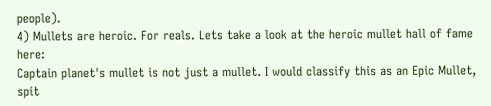people).
4) Mullets are heroic. For reals. Lets take a look at the heroic mullet hall of fame here:
Captain planet's mullet is not just a mullet. I would classify this as an Epic Mullet, spit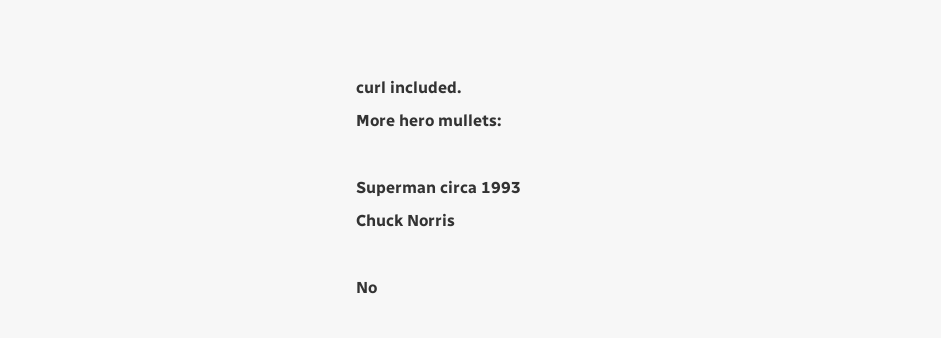curl included.
More hero mullets:

Superman circa 1993
Chuck Norris

No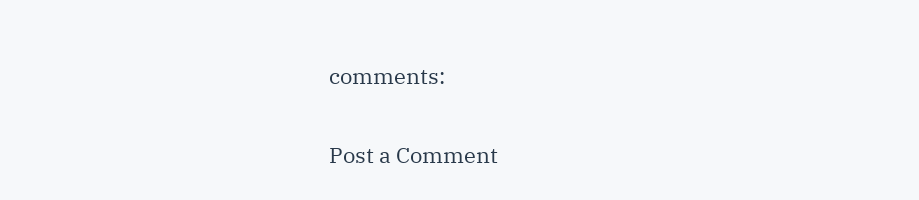comments:

Post a Comment